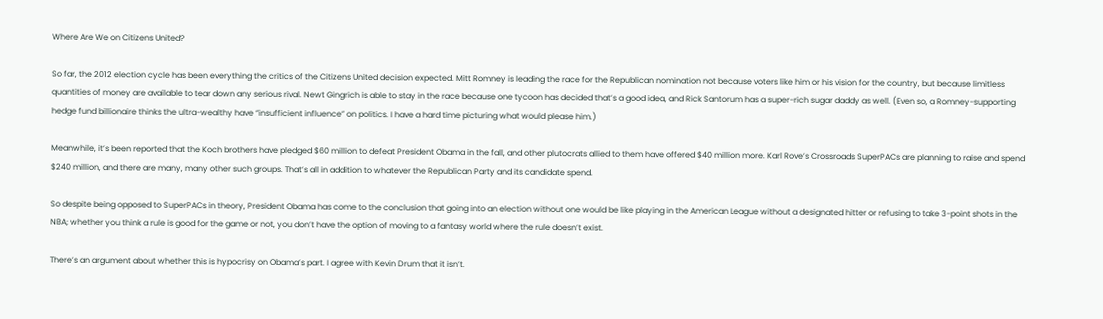Where Are We on Citizens United?

So far, the 2012 election cycle has been everything the critics of the Citizens United decision expected. Mitt Romney is leading the race for the Republican nomination not because voters like him or his vision for the country, but because limitless quantities of money are available to tear down any serious rival. Newt Gingrich is able to stay in the race because one tycoon has decided that’s a good idea, and Rick Santorum has a super-rich sugar daddy as well. (Even so, a Romney-supporting hedge fund billionaire thinks the ultra-wealthy have “insufficient influence” on politics. I have a hard time picturing what would please him.)

Meanwhile, it’s been reported that the Koch brothers have pledged $60 million to defeat President Obama in the fall, and other plutocrats allied to them have offered $40 million more. Karl Rove’s Crossroads SuperPACs are planning to raise and spend $240 million, and there are many, many other such groups. That’s all in addition to whatever the Republican Party and its candidate spend.

So despite being opposed to SuperPACs in theory, President Obama has come to the conclusion that going into an election without one would be like playing in the American League without a designated hitter or refusing to take 3-point shots in the NBA; whether you think a rule is good for the game or not, you don’t have the option of moving to a fantasy world where the rule doesn’t exist.

There’s an argument about whether this is hypocrisy on Obama’s part. I agree with Kevin Drum that it isn’t.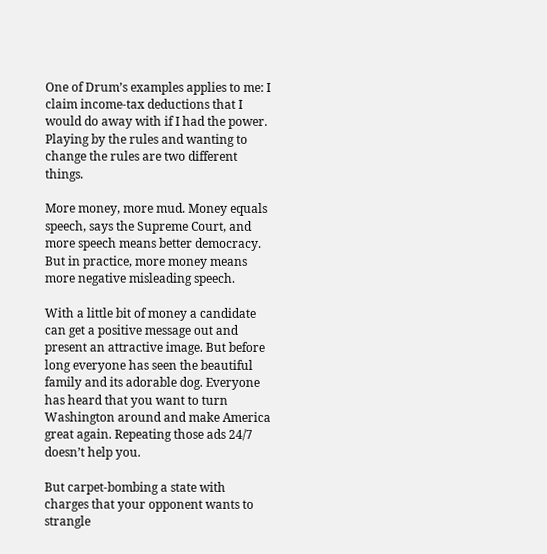One of Drum’s examples applies to me: I claim income-tax deductions that I would do away with if I had the power. Playing by the rules and wanting to change the rules are two different things.

More money, more mud. Money equals speech, says the Supreme Court, and more speech means better democracy. But in practice, more money means more negative misleading speech.

With a little bit of money a candidate can get a positive message out and present an attractive image. But before long everyone has seen the beautiful family and its adorable dog. Everyone has heard that you want to turn Washington around and make America great again. Repeating those ads 24/7 doesn’t help you.

But carpet-bombing a state with charges that your opponent wants to strangle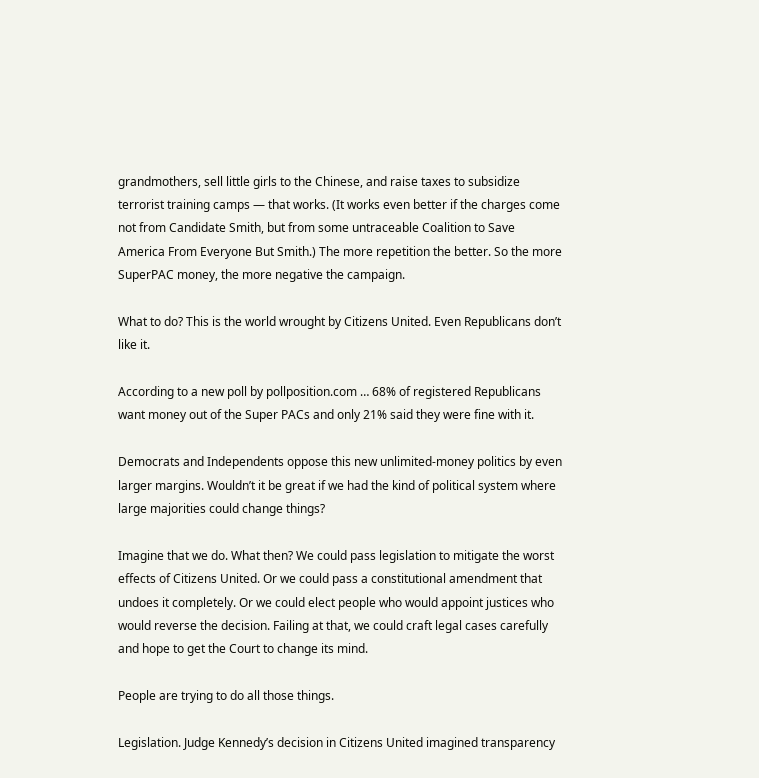grandmothers, sell little girls to the Chinese, and raise taxes to subsidize terrorist training camps — that works. (It works even better if the charges come not from Candidate Smith, but from some untraceable Coalition to Save America From Everyone But Smith.) The more repetition the better. So the more SuperPAC money, the more negative the campaign.

What to do? This is the world wrought by Citizens United. Even Republicans don’t like it.

According to a new poll by pollposition.com … 68% of registered Republicans want money out of the Super PACs and only 21% said they were fine with it.

Democrats and Independents oppose this new unlimited-money politics by even larger margins. Wouldn’t it be great if we had the kind of political system where large majorities could change things?

Imagine that we do. What then? We could pass legislation to mitigate the worst effects of Citizens United. Or we could pass a constitutional amendment that undoes it completely. Or we could elect people who would appoint justices who would reverse the decision. Failing at that, we could craft legal cases carefully and hope to get the Court to change its mind.

People are trying to do all those things.

Legislation. Judge Kennedy’s decision in Citizens United imagined transparency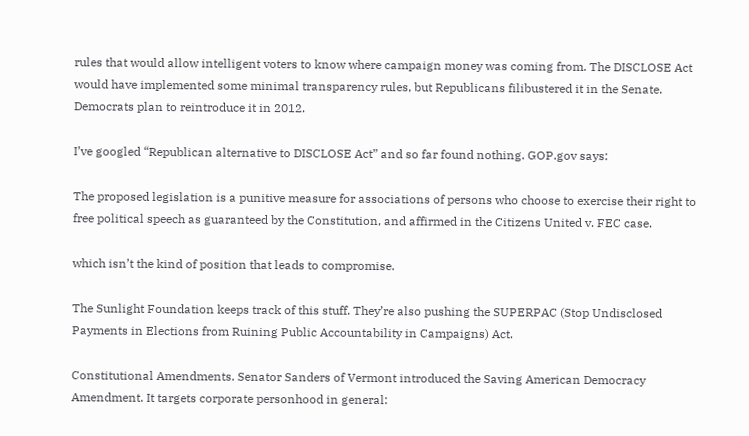rules that would allow intelligent voters to know where campaign money was coming from. The DISCLOSE Act would have implemented some minimal transparency rules, but Republicans filibustered it in the Senate. Democrats plan to reintroduce it in 2012.

I’ve googled “Republican alternative to DISCLOSE Act” and so far found nothing. GOP.gov says:

The proposed legislation is a punitive measure for associations of persons who choose to exercise their right to free political speech as guaranteed by the Constitution, and affirmed in the Citizens United v. FEC case.

which isn’t the kind of position that leads to compromise.

The Sunlight Foundation keeps track of this stuff. They’re also pushing the SUPERPAC (Stop Undisclosed Payments in Elections from Ruining Public Accountability in Campaigns) Act.

Constitutional Amendments. Senator Sanders of Vermont introduced the Saving American Democracy Amendment. It targets corporate personhood in general: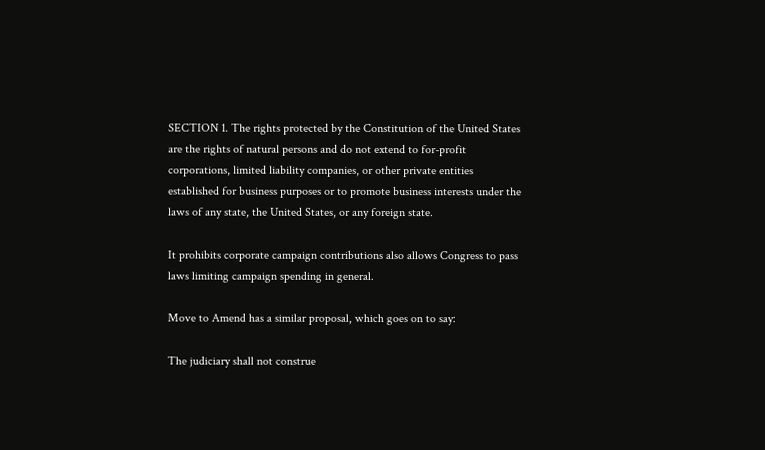SECTION 1. The rights protected by the Constitution of the United States are the rights of natural persons and do not extend to for-profit corporations, limited liability companies, or other private entities established for business purposes or to promote business interests under the laws of any state, the United States, or any foreign state.

It prohibits corporate campaign contributions also allows Congress to pass laws limiting campaign spending in general.

Move to Amend has a similar proposal, which goes on to say:

The judiciary shall not construe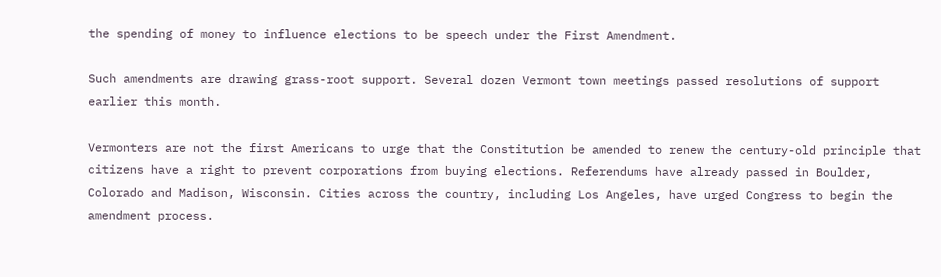the spending of money to influence elections to be speech under the First Amendment.

Such amendments are drawing grass-root support. Several dozen Vermont town meetings passed resolutions of support earlier this month.

Vermonters are not the first Americans to urge that the Constitution be amended to renew the century-old principle that citizens have a right to prevent corporations from buying elections. Referendums have already passed in Boulder, Colorado and Madison, Wisconsin. Cities across the country, including Los Angeles, have urged Congress to begin the amendment process.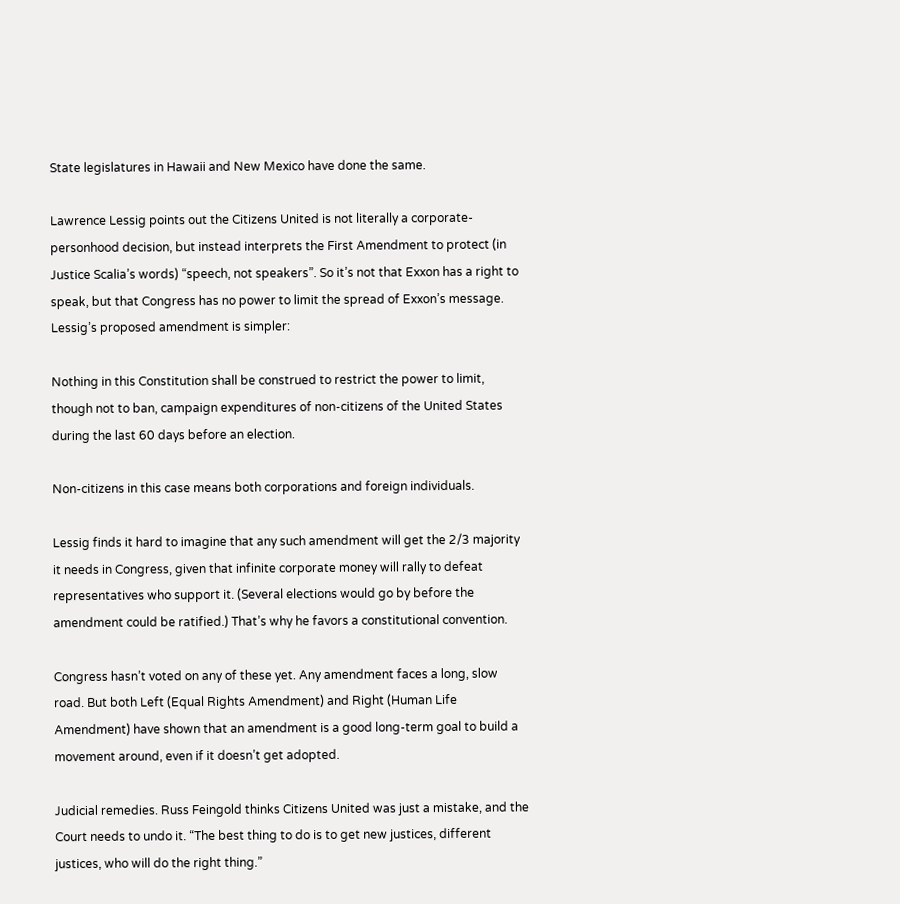State legislatures in Hawaii and New Mexico have done the same.

Lawrence Lessig points out the Citizens United is not literally a corporate-personhood decision, but instead interprets the First Amendment to protect (in Justice Scalia’s words) “speech, not speakers”. So it’s not that Exxon has a right to speak, but that Congress has no power to limit the spread of Exxon’s message. Lessig’s proposed amendment is simpler:

Nothing in this Constitution shall be construed to restrict the power to limit, though not to ban, campaign expenditures of non-citizens of the United States during the last 60 days before an election.

Non-citizens in this case means both corporations and foreign individuals.

Lessig finds it hard to imagine that any such amendment will get the 2/3 majority it needs in Congress, given that infinite corporate money will rally to defeat representatives who support it. (Several elections would go by before the amendment could be ratified.) That’s why he favors a constitutional convention.

Congress hasn’t voted on any of these yet. Any amendment faces a long, slow road. But both Left (Equal Rights Amendment) and Right (Human Life Amendment) have shown that an amendment is a good long-term goal to build a movement around, even if it doesn’t get adopted.

Judicial remedies. Russ Feingold thinks Citizens United was just a mistake, and the Court needs to undo it. “The best thing to do is to get new justices, different justices, who will do the right thing.”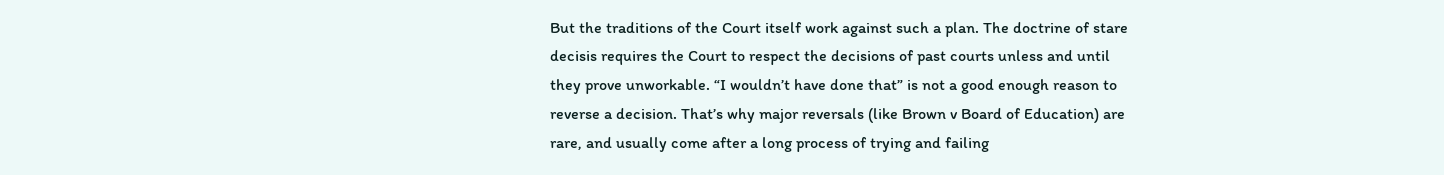But the traditions of the Court itself work against such a plan. The doctrine of stare decisis requires the Court to respect the decisions of past courts unless and until they prove unworkable. “I wouldn’t have done that” is not a good enough reason to reverse a decision. That’s why major reversals (like Brown v Board of Education) are rare, and usually come after a long process of trying and failing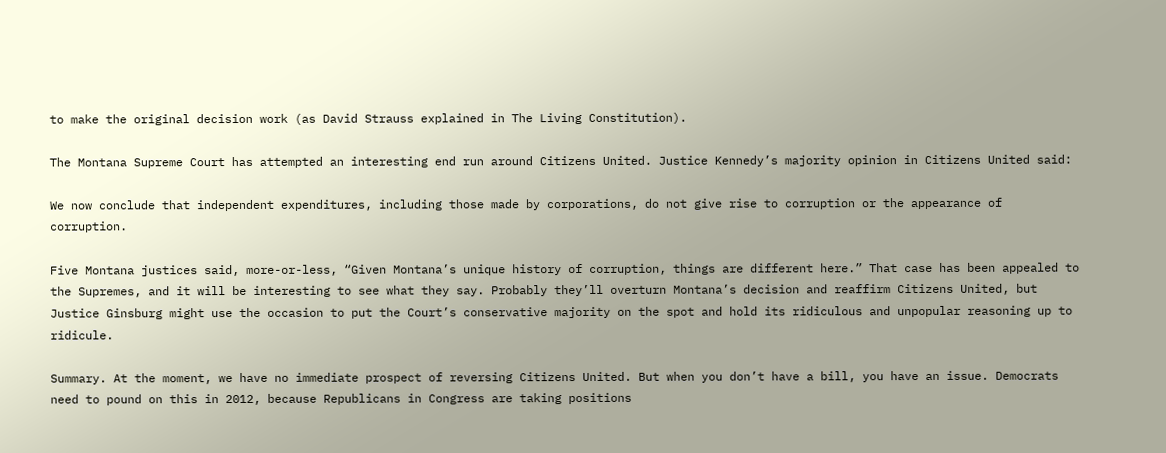to make the original decision work (as David Strauss explained in The Living Constitution).

The Montana Supreme Court has attempted an interesting end run around Citizens United. Justice Kennedy’s majority opinion in Citizens United said:

We now conclude that independent expenditures, including those made by corporations, do not give rise to corruption or the appearance of corruption.

Five Montana justices said, more-or-less, “Given Montana’s unique history of corruption, things are different here.” That case has been appealed to the Supremes, and it will be interesting to see what they say. Probably they’ll overturn Montana’s decision and reaffirm Citizens United, but Justice Ginsburg might use the occasion to put the Court’s conservative majority on the spot and hold its ridiculous and unpopular reasoning up to ridicule.

Summary. At the moment, we have no immediate prospect of reversing Citizens United. But when you don’t have a bill, you have an issue. Democrats need to pound on this in 2012, because Republicans in Congress are taking positions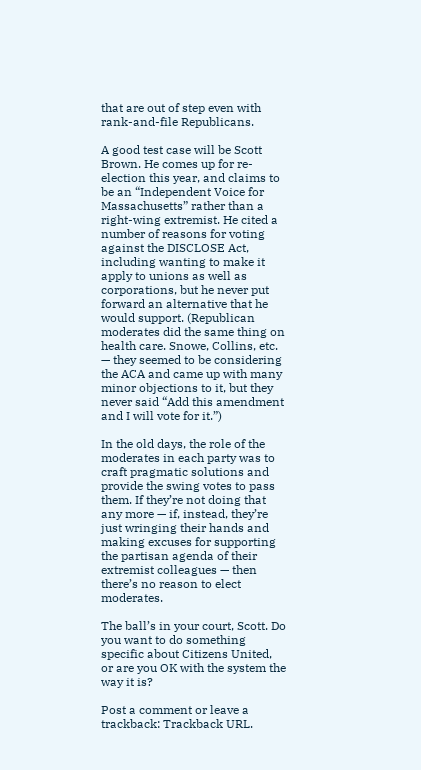that are out of step even with rank-and-file Republicans.

A good test case will be Scott Brown. He comes up for re-election this year, and claims to be an “Independent Voice for Massachusetts” rather than a right-wing extremist. He cited a number of reasons for voting against the DISCLOSE Act, including wanting to make it apply to unions as well as corporations, but he never put forward an alternative that he would support. (Republican moderates did the same thing on health care. Snowe, Collins, etc. — they seemed to be considering the ACA and came up with many minor objections to it, but they never said “Add this amendment and I will vote for it.”)

In the old days, the role of the moderates in each party was to craft pragmatic solutions and provide the swing votes to pass them. If they’re not doing that any more — if, instead, they’re just wringing their hands and making excuses for supporting the partisan agenda of their extremist colleagues — then there’s no reason to elect moderates.

The ball’s in your court, Scott. Do you want to do something specific about Citizens United, or are you OK with the system the way it is?

Post a comment or leave a trackback: Trackback URL.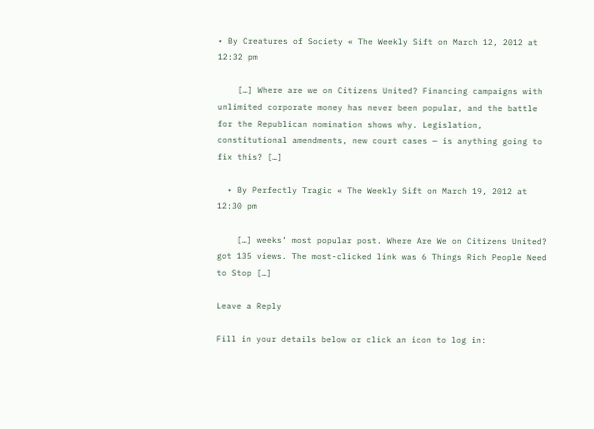• By Creatures of Society « The Weekly Sift on March 12, 2012 at 12:32 pm

    […] Where are we on Citizens United? Financing campaigns with unlimited corporate money has never been popular, and the battle for the Republican nomination shows why. Legislation, constitutional amendments, new court cases — is anything going to fix this? […]

  • By Perfectly Tragic « The Weekly Sift on March 19, 2012 at 12:30 pm

    […] weeks’ most popular post. Where Are We on Citizens United? got 135 views. The most-clicked link was 6 Things Rich People Need to Stop […]

Leave a Reply

Fill in your details below or click an icon to log in: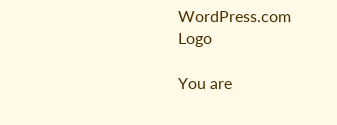WordPress.com Logo

You are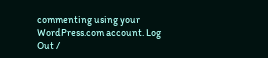commenting using your WordPress.com account. Log Out /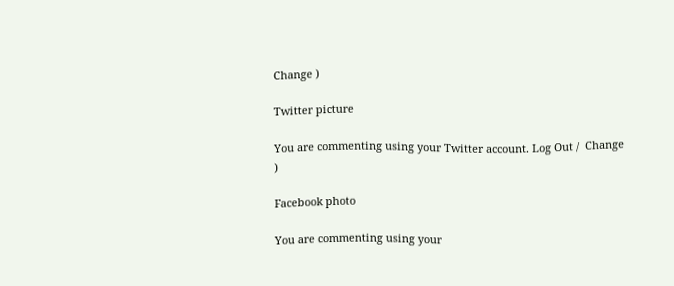Change )

Twitter picture

You are commenting using your Twitter account. Log Out /  Change )

Facebook photo

You are commenting using your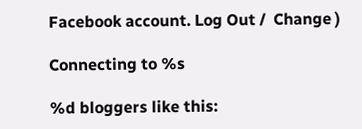Facebook account. Log Out /  Change )

Connecting to %s

%d bloggers like this: